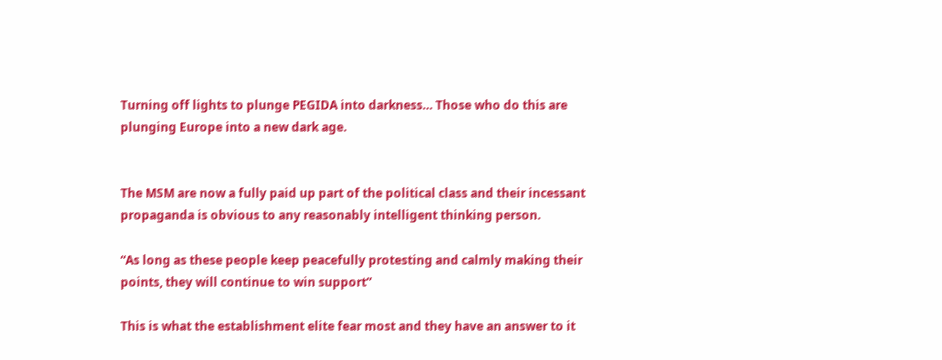Turning off lights to plunge PEGIDA into darkness… Those who do this are plunging Europe into a new dark age.


The MSM are now a fully paid up part of the political class and their incessant propaganda is obvious to any reasonably intelligent thinking person.

“As long as these people keep peacefully protesting and calmly making their points, they will continue to win support”

This is what the establishment elite fear most and they have an answer to it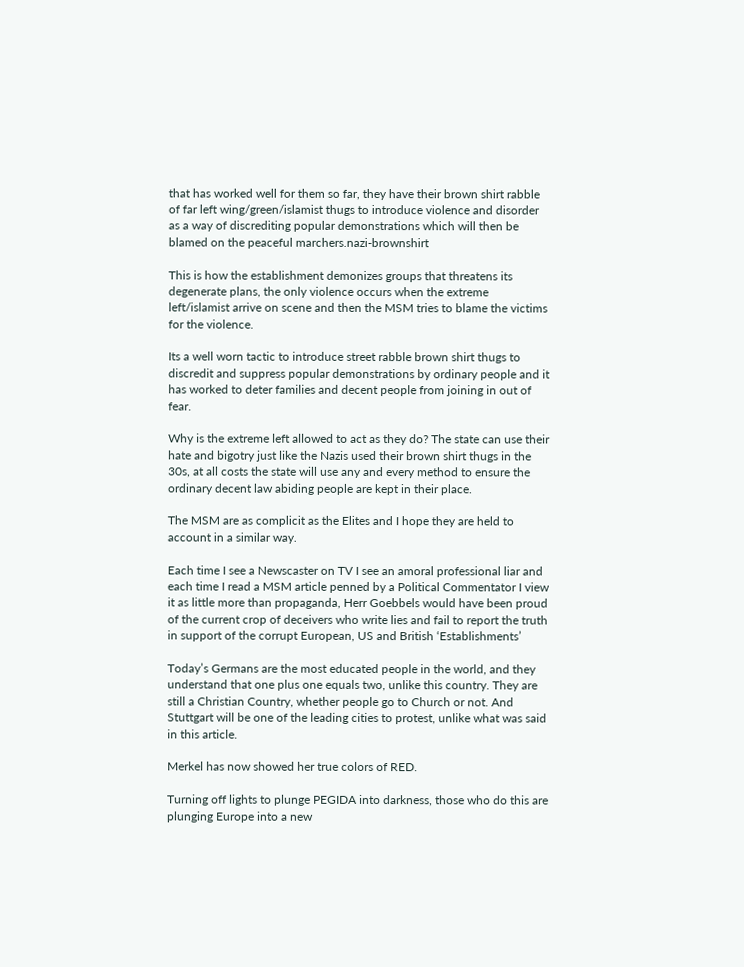that has worked well for them so far, they have their brown shirt rabble of far left wing/green/islamist thugs to introduce violence and disorder as a way of discrediting popular demonstrations which will then be blamed on the peaceful marchers.nazi-brownshirt

This is how the establishment demonizes groups that threatens its degenerate plans, the only violence occurs when the extreme left/islamist arrive on scene and then the MSM tries to blame the victims for the violence.

Its a well worn tactic to introduce street rabble brown shirt thugs to discredit and suppress popular demonstrations by ordinary people and it has worked to deter families and decent people from joining in out of fear.

Why is the extreme left allowed to act as they do? The state can use their hate and bigotry just like the Nazis used their brown shirt thugs in the 30s, at all costs the state will use any and every method to ensure the ordinary decent law abiding people are kept in their place.

The MSM are as complicit as the Elites and I hope they are held to account in a similar way.

Each time I see a Newscaster on TV I see an amoral professional liar and each time I read a MSM article penned by a Political Commentator I view it as little more than propaganda, Herr Goebbels would have been proud of the current crop of deceivers who write lies and fail to report the truth in support of the corrupt European, US and British ‘Establishments’

Today’s Germans are the most educated people in the world, and they understand that one plus one equals two, unlike this country. They are still a Christian Country, whether people go to Church or not. And Stuttgart will be one of the leading cities to protest, unlike what was said in this article.

Merkel has now showed her true colors of RED.

Turning off lights to plunge PEGIDA into darkness, those who do this are plunging Europe into a new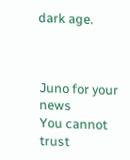dark age.



Juno for your news
You cannot trust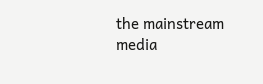the mainstream media